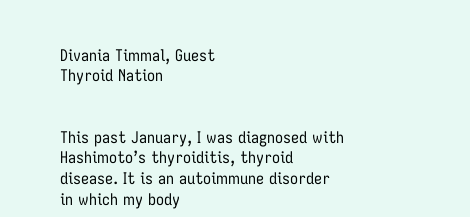Divania Timmal, Guest
Thyroid Nation


This past January, I was diagnosed with Hashimoto’s thyroiditis, thyroid disease. It is an autoimmune disorder in which my body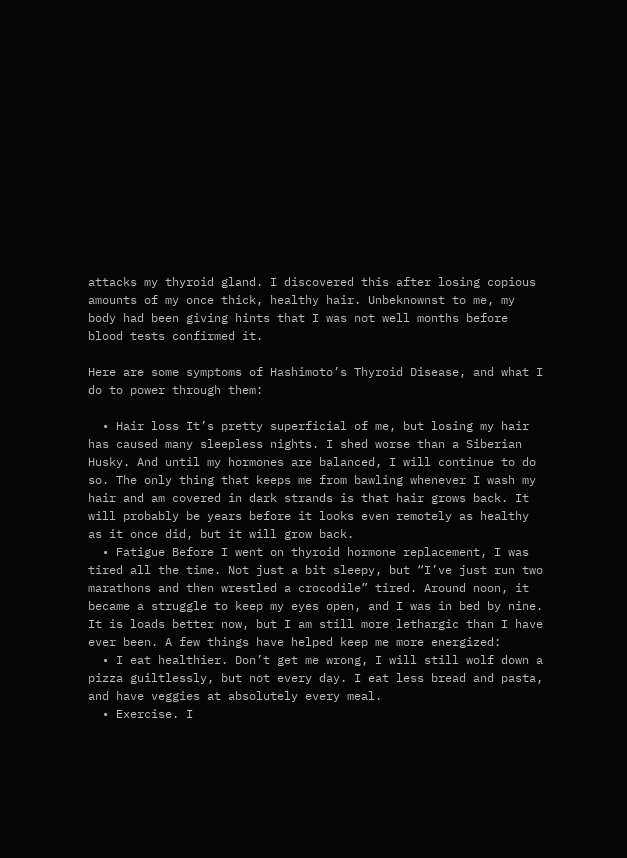attacks my thyroid gland. I discovered this after losing copious amounts of my once thick, healthy hair. Unbeknownst to me, my body had been giving hints that I was not well months before blood tests confirmed it.

Here are some symptoms of Hashimoto’s Thyroid Disease, and what I do to power through them:

  • Hair loss It’s pretty superficial of me, but losing my hair has caused many sleepless nights. I shed worse than a Siberian Husky. And until my hormones are balanced, I will continue to do so. The only thing that keeps me from bawling whenever I wash my hair and am covered in dark strands is that hair grows back. It will probably be years before it looks even remotely as healthy as it once did, but it will grow back.
  • Fatigue Before I went on thyroid hormone replacement, I was tired all the time. Not just a bit sleepy, but “I’ve just run two marathons and then wrestled a crocodile” tired. Around noon, it became a struggle to keep my eyes open, and I was in bed by nine. It is loads better now, but I am still more lethargic than I have ever been. A few things have helped keep me more energized:
  • I eat healthier. Don’t get me wrong, I will still wolf down a pizza guiltlessly, but not every day. I eat less bread and pasta, and have veggies at absolutely every meal.
  • Exercise. I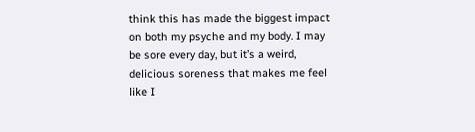think this has made the biggest impact on both my psyche and my body. I may be sore every day, but it’s a weird, delicious soreness that makes me feel like I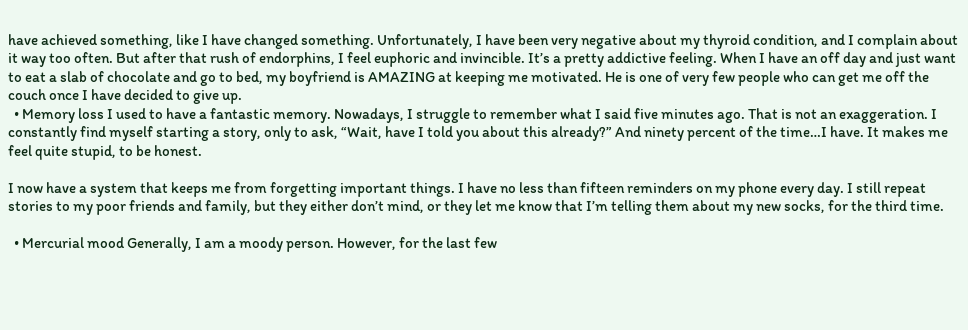have achieved something, like I have changed something. Unfortunately, I have been very negative about my thyroid condition, and I complain about it way too often. But after that rush of endorphins, I feel euphoric and invincible. It’s a pretty addictive feeling. When I have an off day and just want to eat a slab of chocolate and go to bed, my boyfriend is AMAZING at keeping me motivated. He is one of very few people who can get me off the couch once I have decided to give up.
  • Memory loss I used to have a fantastic memory. Nowadays, I struggle to remember what I said five minutes ago. That is not an exaggeration. I constantly find myself starting a story, only to ask, “Wait, have I told you about this already?” And ninety percent of the time…I have. It makes me feel quite stupid, to be honest.

I now have a system that keeps me from forgetting important things. I have no less than fifteen reminders on my phone every day. I still repeat stories to my poor friends and family, but they either don’t mind, or they let me know that I’m telling them about my new socks, for the third time.

  • Mercurial mood Generally, I am a moody person. However, for the last few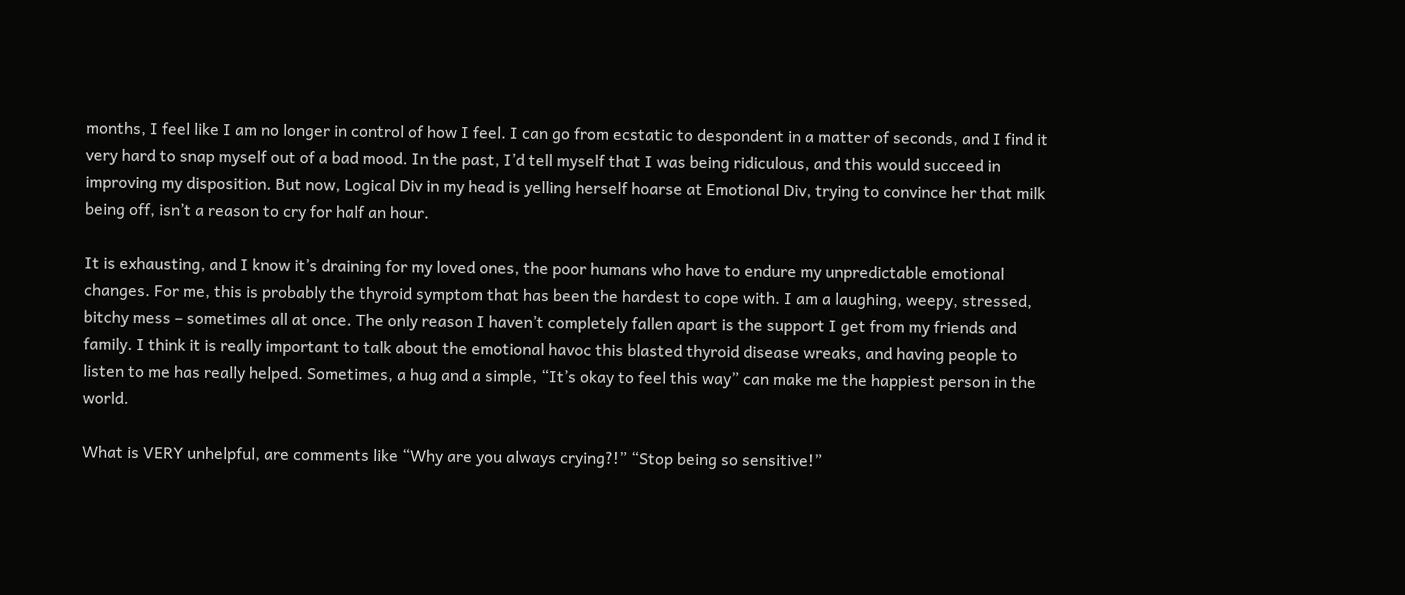months, I feel like I am no longer in control of how I feel. I can go from ecstatic to despondent in a matter of seconds, and I find it very hard to snap myself out of a bad mood. In the past, I’d tell myself that I was being ridiculous, and this would succeed in improving my disposition. But now, Logical Div in my head is yelling herself hoarse at Emotional Div, trying to convince her that milk being off, isn’t a reason to cry for half an hour.

It is exhausting, and I know it’s draining for my loved ones, the poor humans who have to endure my unpredictable emotional changes. For me, this is probably the thyroid symptom that has been the hardest to cope with. I am a laughing, weepy, stressed, bitchy mess – sometimes all at once. The only reason I haven’t completely fallen apart is the support I get from my friends and family. I think it is really important to talk about the emotional havoc this blasted thyroid disease wreaks, and having people to listen to me has really helped. Sometimes, a hug and a simple, “It’s okay to feel this way” can make me the happiest person in the world.

What is VERY unhelpful, are comments like “Why are you always crying?!” “Stop being so sensitive!”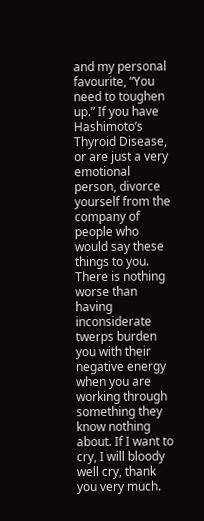and my personal favourite, “You need to toughen up.” If you have Hashimoto’s Thyroid Disease, or are just a very emotional person, divorce yourself from the company of people who would say these things to you. There is nothing worse than having inconsiderate twerps burden you with their negative energy when you are working through something they know nothing about. If I want to cry, I will bloody well cry, thank you very much.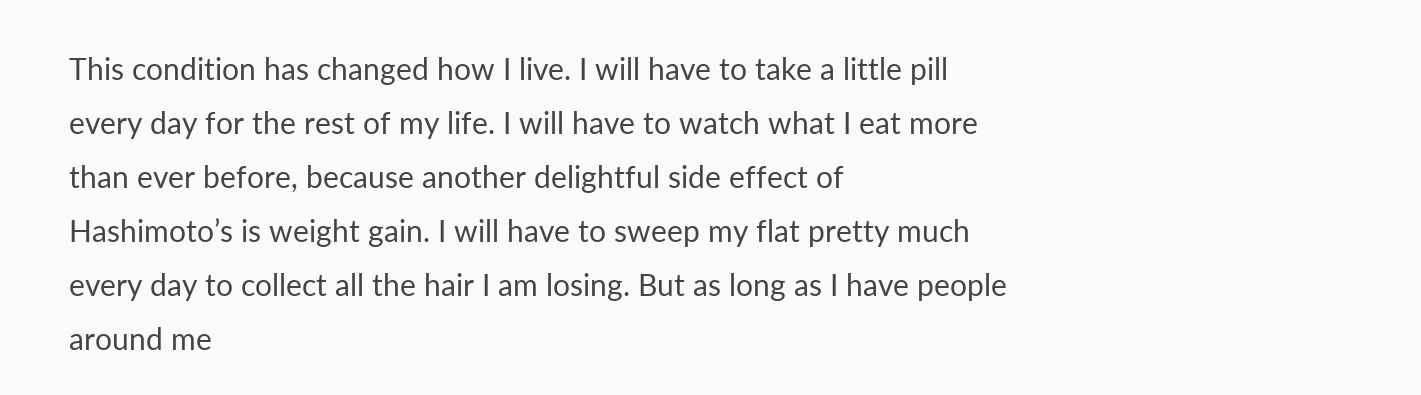This condition has changed how I live. I will have to take a little pill every day for the rest of my life. I will have to watch what I eat more than ever before, because another delightful side effect of Hashimoto’s is weight gain. I will have to sweep my flat pretty much every day to collect all the hair I am losing. But as long as I have people around me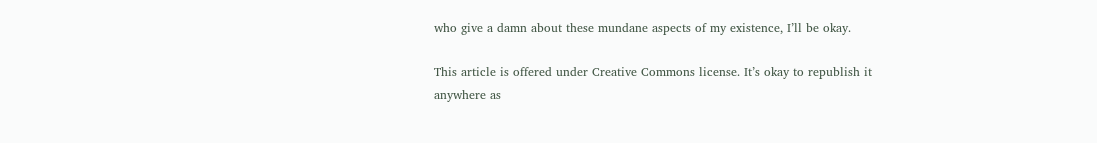who give a damn about these mundane aspects of my existence, I’ll be okay.

This article is offered under Creative Commons license. It’s okay to republish it anywhere as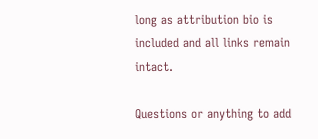long as attribution bio is included and all links remain intact.

Questions or anything to add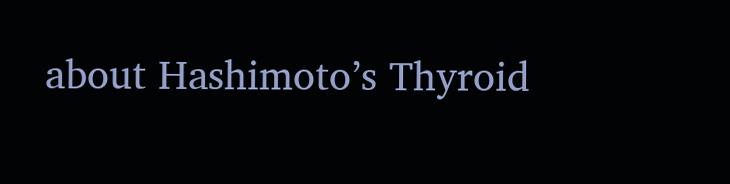about Hashimoto’s Thyroid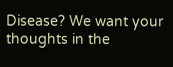Disease? We want your thoughts in the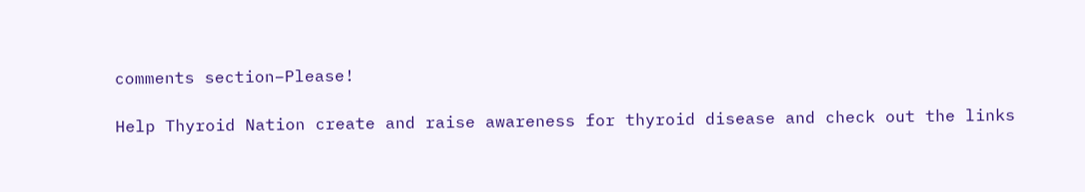comments section–Please!

Help Thyroid Nation create and raise awareness for thyroid disease and check out the links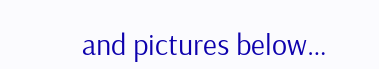and pictures below…